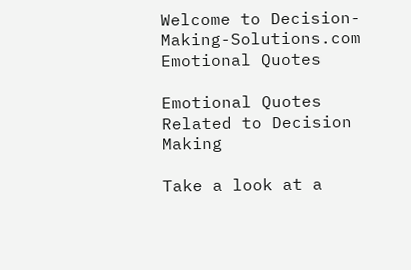Welcome to Decision-Making-Solutions.com
Emotional Quotes

Emotional Quotes Related to Decision Making

Take a look at a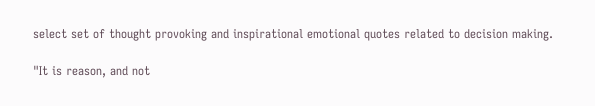select set of thought provoking and inspirational emotional quotes related to decision making.

"It is reason, and not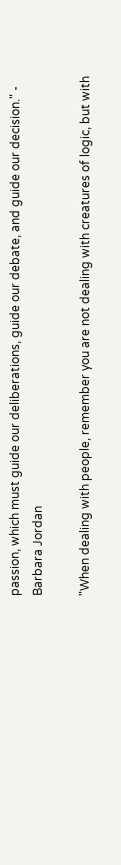passion, which must guide our deliberations, guide our debate, and guide our decision." - Barbara Jordan

"When dealing with people, remember you are not dealing with creatures of logic, but with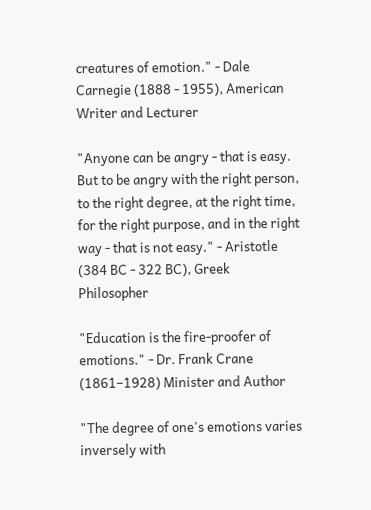creatures of emotion." - Dale Carnegie (1888 - 1955), American Writer and Lecturer

"Anyone can be angry - that is easy. But to be angry with the right person, to the right degree, at the right time, for the right purpose, and in the right way - that is not easy." - Aristotle (384 BC - 322 BC), Greek Philosopher

"Education is the fire-proofer of emotions." - Dr. Frank Crane (1861–1928) Minister and Author

"The degree of one's emotions varies inversely with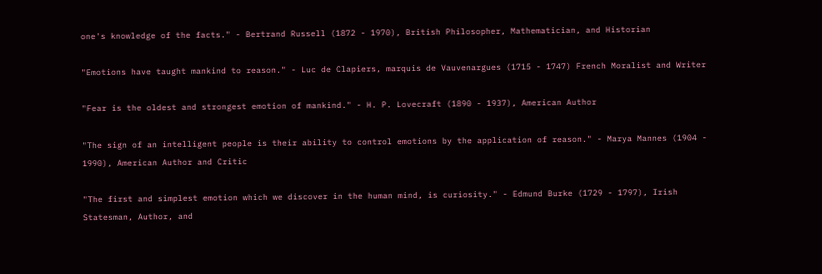one's knowledge of the facts." - Bertrand Russell (1872 - 1970), British Philosopher, Mathematician, and Historian

"Emotions have taught mankind to reason." - Luc de Clapiers, marquis de Vauvenargues (1715 - 1747) French Moralist and Writer

"Fear is the oldest and strongest emotion of mankind." - H. P. Lovecraft (1890 - 1937), American Author

"The sign of an intelligent people is their ability to control emotions by the application of reason." - Marya Mannes (1904 - 1990), American Author and Critic

"The first and simplest emotion which we discover in the human mind, is curiosity." - Edmund Burke (1729 - 1797), Irish Statesman, Author, and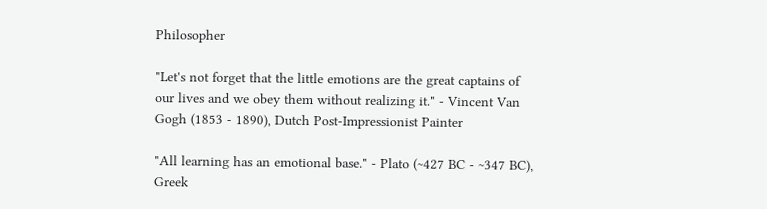Philosopher

"Let's not forget that the little emotions are the great captains of our lives and we obey them without realizing it." - Vincent Van Gogh (1853 - 1890), Dutch Post-Impressionist Painter

"All learning has an emotional base." - Plato (~427 BC - ~347 BC), Greek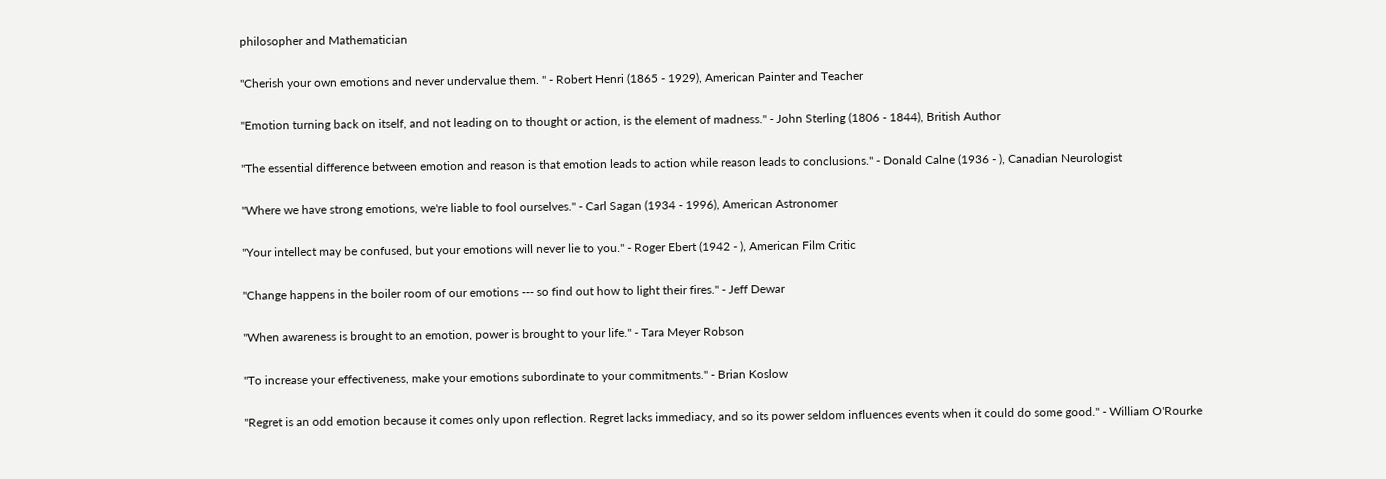philosopher and Mathematician

"Cherish your own emotions and never undervalue them. " - Robert Henri (1865 - 1929), American Painter and Teacher

"Emotion turning back on itself, and not leading on to thought or action, is the element of madness." - John Sterling (1806 - 1844), British Author

"The essential difference between emotion and reason is that emotion leads to action while reason leads to conclusions." - Donald Calne (1936 - ), Canadian Neurologist

"Where we have strong emotions, we're liable to fool ourselves." - Carl Sagan (1934 - 1996), American Astronomer

"Your intellect may be confused, but your emotions will never lie to you." - Roger Ebert (1942 - ), American Film Critic

"Change happens in the boiler room of our emotions --- so find out how to light their fires." - Jeff Dewar

"When awareness is brought to an emotion, power is brought to your life." - Tara Meyer Robson

"To increase your effectiveness, make your emotions subordinate to your commitments." - Brian Koslow

"Regret is an odd emotion because it comes only upon reflection. Regret lacks immediacy, and so its power seldom influences events when it could do some good." - William O'Rourke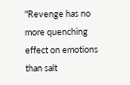"Revenge has no more quenching effect on emotions than salt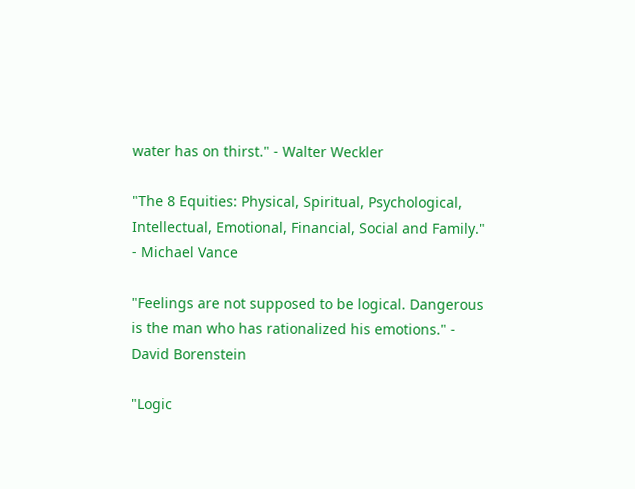water has on thirst." - Walter Weckler

"The 8 Equities: Physical, Spiritual, Psychological, Intellectual, Emotional, Financial, Social and Family." - Michael Vance

"Feelings are not supposed to be logical. Dangerous is the man who has rationalized his emotions." - David Borenstein

"Logic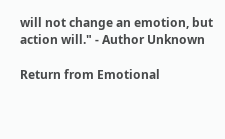will not change an emotion, but action will." - Author Unknown

Return from Emotional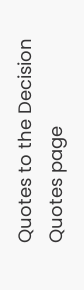Quotes to the Decision Quotes page